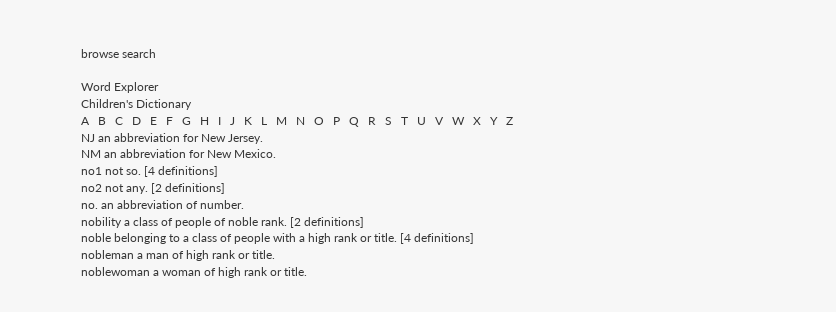browse search

Word Explorer
Children's Dictionary
A   B   C   D   E   F   G   H   I   J   K   L   M   N   O   P   Q   R   S   T   U   V   W   X   Y   Z
NJ an abbreviation for New Jersey.
NM an abbreviation for New Mexico.
no1 not so. [4 definitions]
no2 not any. [2 definitions]
no. an abbreviation of number.
nobility a class of people of noble rank. [2 definitions]
noble belonging to a class of people with a high rank or title. [4 definitions]
nobleman a man of high rank or title.
noblewoman a woman of high rank or title.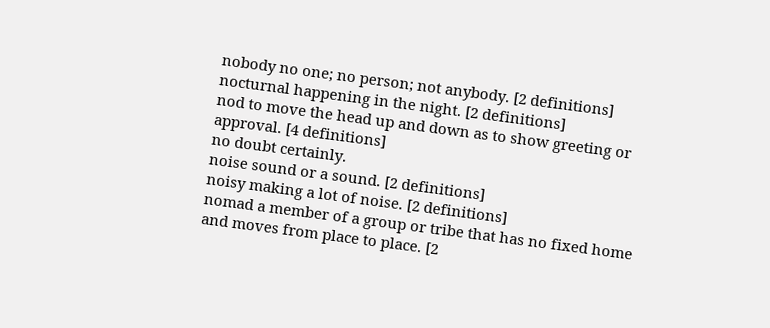nobody no one; no person; not anybody. [2 definitions]
nocturnal happening in the night. [2 definitions]
nod to move the head up and down as to show greeting or approval. [4 definitions]
no doubt certainly.
noise sound or a sound. [2 definitions]
noisy making a lot of noise. [2 definitions]
nomad a member of a group or tribe that has no fixed home and moves from place to place. [2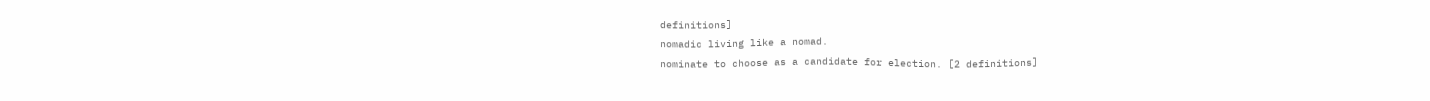definitions]
nomadic living like a nomad.
nominate to choose as a candidate for election. [2 definitions]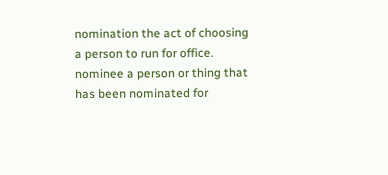nomination the act of choosing a person to run for office.
nominee a person or thing that has been nominated for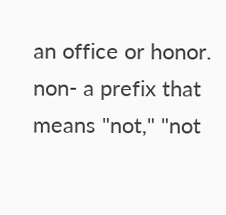an office or honor.
non- a prefix that means "not," "not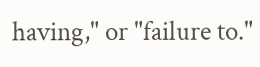having," or "failure to."